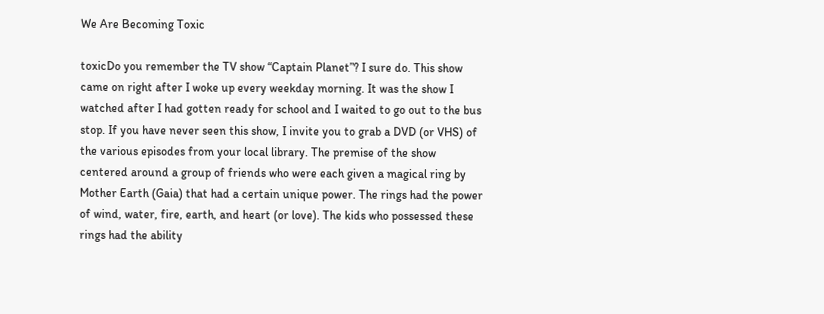We Are Becoming Toxic

toxicDo you remember the TV show “Captain Planet”? I sure do. This show came on right after I woke up every weekday morning. It was the show I watched after I had gotten ready for school and I waited to go out to the bus stop. If you have never seen this show, I invite you to grab a DVD (or VHS) of the various episodes from your local library. The premise of the show centered around a group of friends who were each given a magical ring by Mother Earth (Gaia) that had a certain unique power. The rings had the power of wind, water, fire, earth, and heart (or love). The kids who possessed these rings had the ability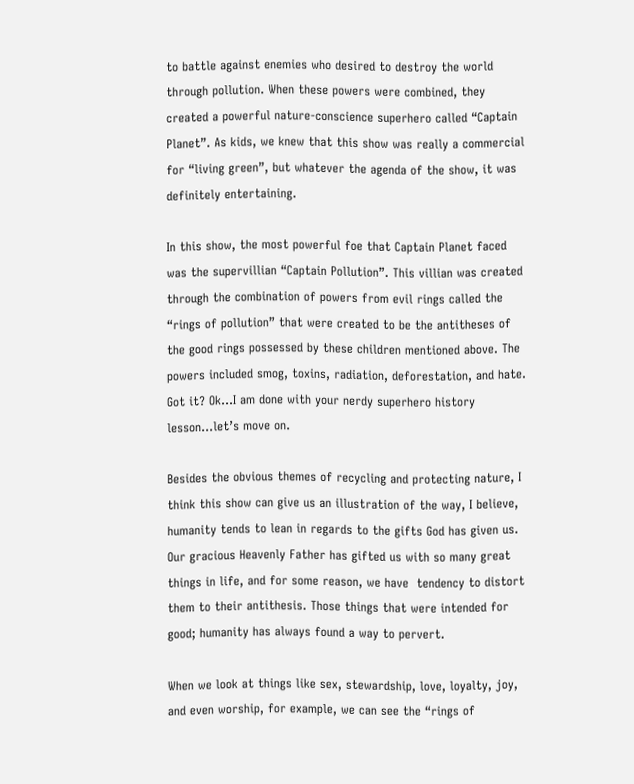to battle against enemies who desired to destroy the world through pollution. When these powers were combined, they created a powerful nature-conscience superhero called “Captain Planet”. As kids, we knew that this show was really a commercial for “living green”, but whatever the agenda of the show, it was definitely entertaining.

In this show, the most powerful foe that Captain Planet faced was the supervillian “Captain Pollution”. This villian was created through the combination of powers from evil rings called the “rings of pollution” that were created to be the antitheses of the good rings possessed by these children mentioned above. The powers included smog, toxins, radiation, deforestation, and hate. Got it? Ok…I am done with your nerdy superhero history lesson…let’s move on.

Besides the obvious themes of recycling and protecting nature, I think this show can give us an illustration of the way, I believe, humanity tends to lean in regards to the gifts God has given us. Our gracious Heavenly Father has gifted us with so many great things in life, and for some reason, we have  tendency to distort them to their antithesis. Those things that were intended for good; humanity has always found a way to pervert.

When we look at things like sex, stewardship, love, loyalty, joy, and even worship, for example, we can see the “rings of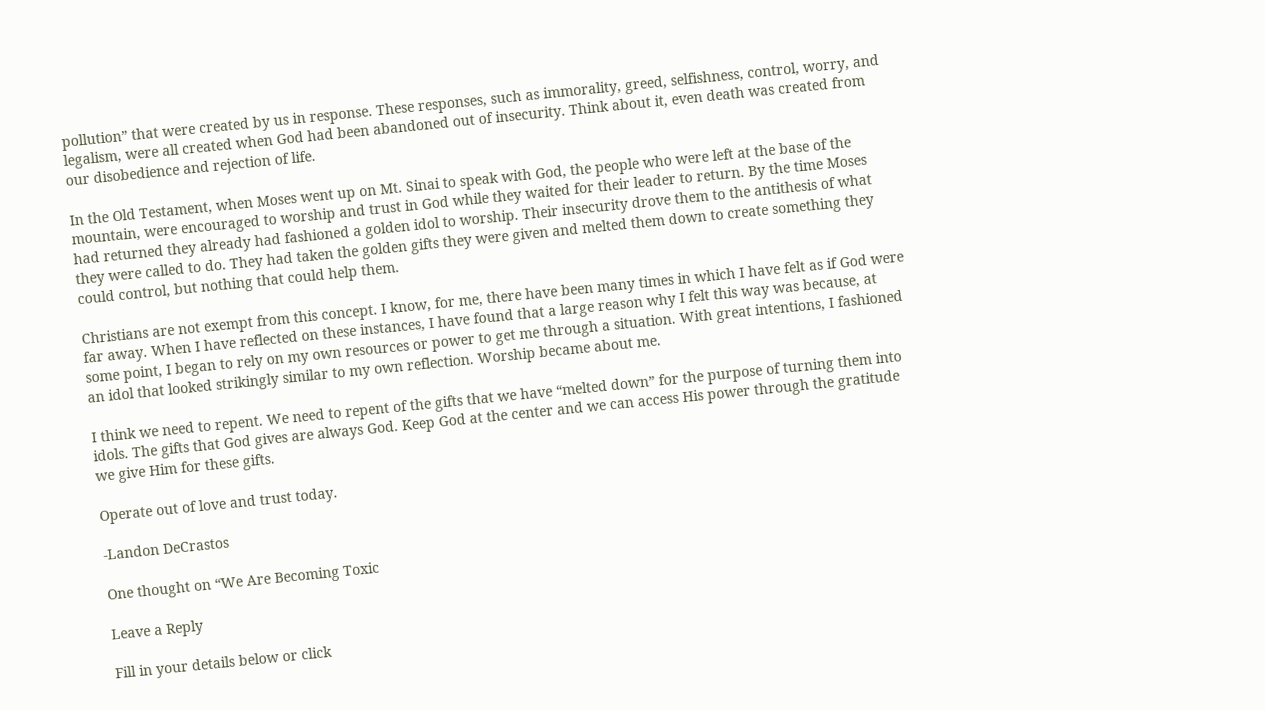pollution” that were created by us in response. These responses, such as immorality, greed, selfishness, control, worry, and legalism, were all created when God had been abandoned out of insecurity. Think about it, even death was created from our disobedience and rejection of life.

In the Old Testament, when Moses went up on Mt. Sinai to speak with God, the people who were left at the base of the mountain, were encouraged to worship and trust in God while they waited for their leader to return. By the time Moses had returned they already had fashioned a golden idol to worship. Their insecurity drove them to the antithesis of what they were called to do. They had taken the golden gifts they were given and melted them down to create something they could control, but nothing that could help them.

Christians are not exempt from this concept. I know, for me, there have been many times in which I have felt as if God were far away. When I have reflected on these instances, I have found that a large reason why I felt this way was because, at some point, I began to rely on my own resources or power to get me through a situation. With great intentions, I fashioned an idol that looked strikingly similar to my own reflection. Worship became about me.

I think we need to repent. We need to repent of the gifts that we have “melted down” for the purpose of turning them into idols. The gifts that God gives are always God. Keep God at the center and we can access His power through the gratitude we give Him for these gifts.

Operate out of love and trust today.

-Landon DeCrastos

One thought on “We Are Becoming Toxic

Leave a Reply

Fill in your details below or click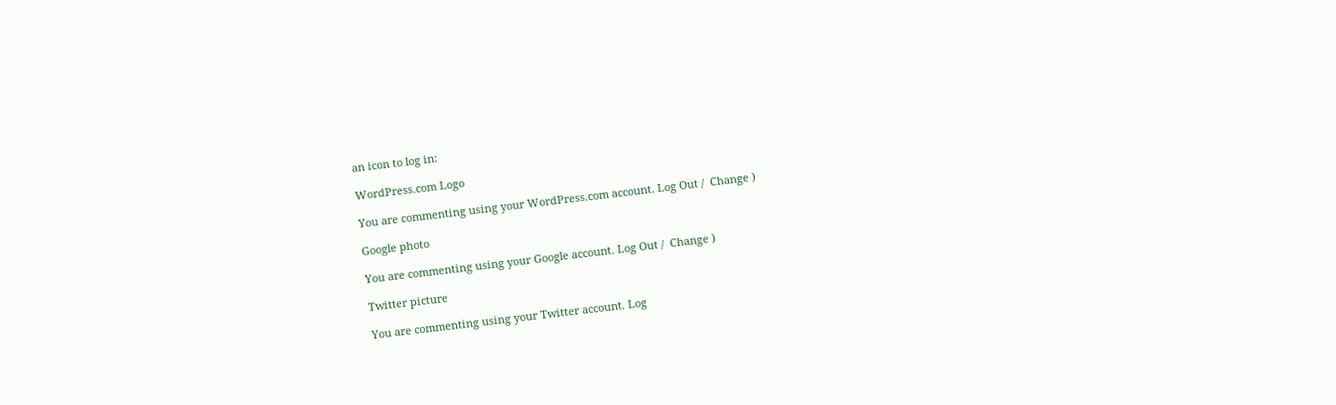an icon to log in:

WordPress.com Logo

You are commenting using your WordPress.com account. Log Out /  Change )

Google photo

You are commenting using your Google account. Log Out /  Change )

Twitter picture

You are commenting using your Twitter account. Log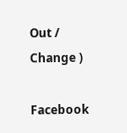Out /  Change )

Facebook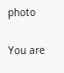photo

You are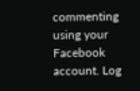commenting using your Facebook account. Log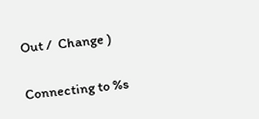Out /  Change )

Connecting to %s